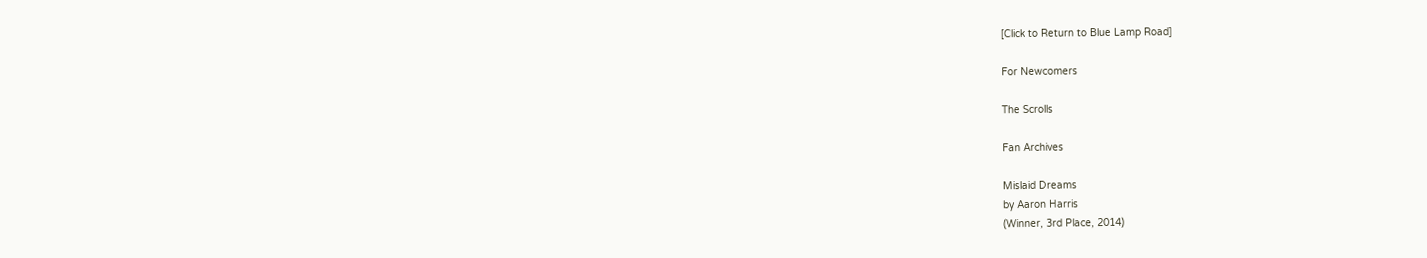[Click to Return to Blue Lamp Road]

For Newcomers

The Scrolls

Fan Archives

Mislaid Dreams
by Aaron Harris
(Winner, 3rd Place, 2014)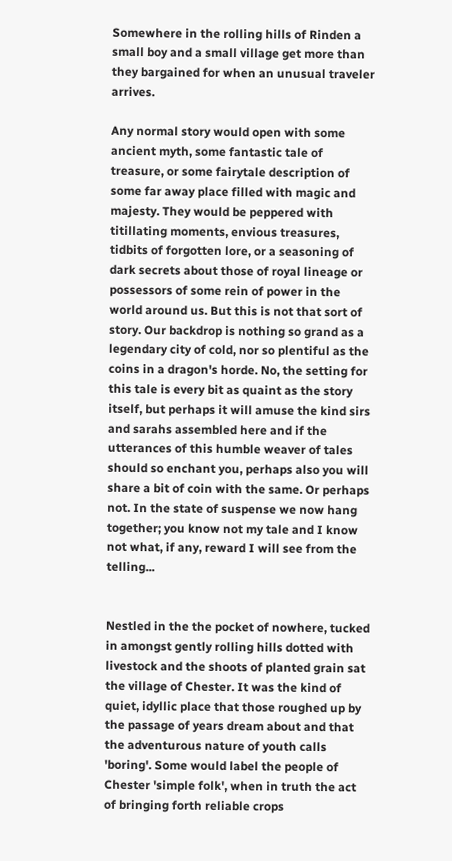Somewhere in the rolling hills of Rinden a small boy and a small village get more than they bargained for when an unusual traveler arrives.

Any normal story would open with some ancient myth, some fantastic tale of treasure, or some fairytale description of some far away place filled with magic and majesty. They would be peppered with titillating moments, envious treasures, tidbits of forgotten lore, or a seasoning of dark secrets about those of royal lineage or possessors of some rein of power in the world around us. But this is not that sort of story. Our backdrop is nothing so grand as a legendary city of cold, nor so plentiful as the coins in a dragon's horde. No, the setting for this tale is every bit as quaint as the story itself, but perhaps it will amuse the kind sirs and sarahs assembled here and if the utterances of this humble weaver of tales should so enchant you, perhaps also you will share a bit of coin with the same. Or perhaps not. In the state of suspense we now hang together; you know not my tale and I know not what, if any, reward I will see from the telling...


Nestled in the the pocket of nowhere, tucked in amongst gently rolling hills dotted with livestock and the shoots of planted grain sat the village of Chester. It was the kind of quiet, idyllic place that those roughed up by the passage of years dream about and that the adventurous nature of youth calls 'boring'. Some would label the people of Chester 'simple folk', when in truth the act of bringing forth reliable crops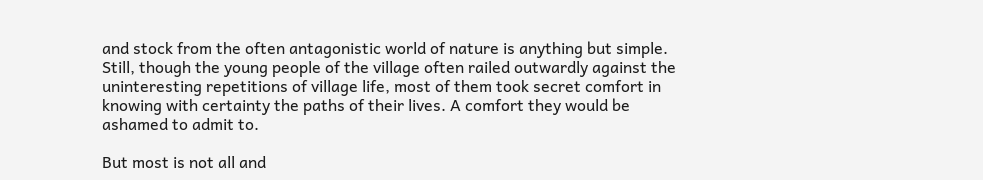and stock from the often antagonistic world of nature is anything but simple. Still, though the young people of the village often railed outwardly against the uninteresting repetitions of village life, most of them took secret comfort in knowing with certainty the paths of their lives. A comfort they would be ashamed to admit to.

But most is not all and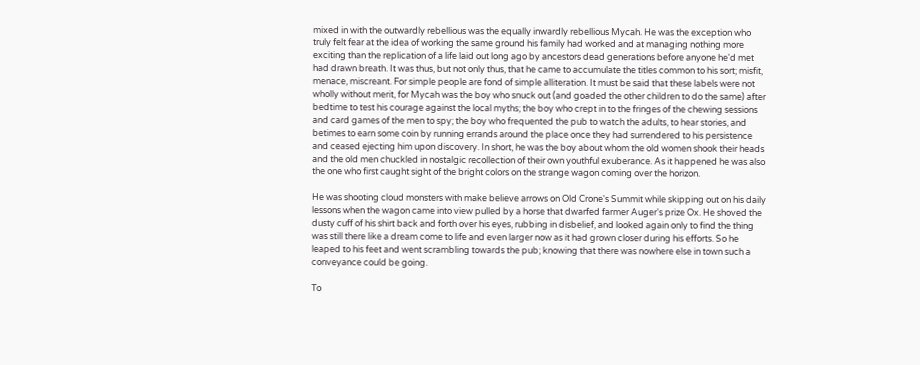mixed in with the outwardly rebellious was the equally inwardly rebellious Mycah. He was the exception who truly felt fear at the idea of working the same ground his family had worked and at managing nothing more exciting than the replication of a life laid out long ago by ancestors dead generations before anyone he'd met had drawn breath. It was thus, but not only thus, that he came to accumulate the titles common to his sort; misfit, menace, miscreant. For simple people are fond of simple alliteration. It must be said that these labels were not wholly without merit, for Mycah was the boy who snuck out (and goaded the other children to do the same) after bedtime to test his courage against the local myths; the boy who crept in to the fringes of the chewing sessions and card games of the men to spy; the boy who frequented the pub to watch the adults, to hear stories, and betimes to earn some coin by running errands around the place once they had surrendered to his persistence and ceased ejecting him upon discovery. In short, he was the boy about whom the old women shook their heads and the old men chuckled in nostalgic recollection of their own youthful exuberance. As it happened he was also the one who first caught sight of the bright colors on the strange wagon coming over the horizon.

He was shooting cloud monsters with make believe arrows on Old Crone's Summit while skipping out on his daily lessons when the wagon came into view pulled by a horse that dwarfed farmer Auger's prize Ox. He shoved the dusty cuff of his shirt back and forth over his eyes, rubbing in disbelief, and looked again only to find the thing was still there like a dream come to life and even larger now as it had grown closer during his efforts. So he leaped to his feet and went scrambling towards the pub; knowing that there was nowhere else in town such a conveyance could be going.

To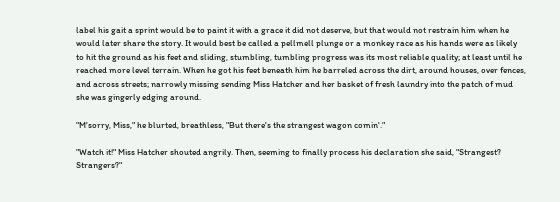label his gait a sprint would be to paint it with a grace it did not deserve, but that would not restrain him when he would later share the story. It would best be called a pellmell plunge or a monkey race as his hands were as likely to hit the ground as his feet and sliding, stumbling, tumbling progress was its most reliable quality; at least until he reached more level terrain. When he got his feet beneath him he barreled across the dirt, around houses, over fences, and across streets; narrowly missing sending Miss Hatcher and her basket of fresh laundry into the patch of mud she was gingerly edging around.

"M'sorry, Miss," he blurted, breathless, "But there's the strangest wagon comin'."

"Watch it!" Miss Hatcher shouted angrily. Then, seeming to finally process his declaration she said, "Strangest? Strangers?"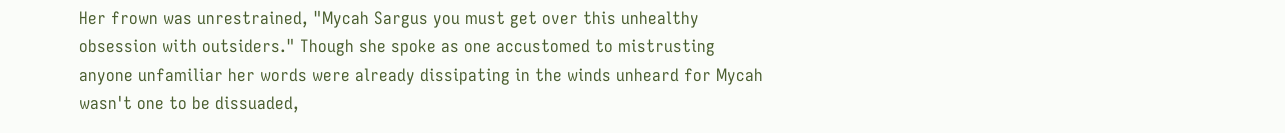Her frown was unrestrained, "Mycah Sargus you must get over this unhealthy obsession with outsiders." Though she spoke as one accustomed to mistrusting anyone unfamiliar her words were already dissipating in the winds unheard for Mycah wasn't one to be dissuaded,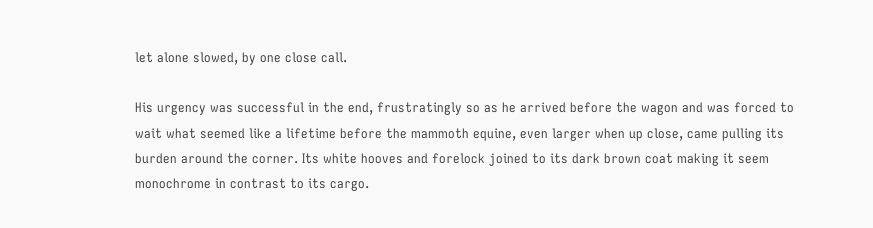let alone slowed, by one close call.

His urgency was successful in the end, frustratingly so as he arrived before the wagon and was forced to wait what seemed like a lifetime before the mammoth equine, even larger when up close, came pulling its burden around the corner. Its white hooves and forelock joined to its dark brown coat making it seem monochrome in contrast to its cargo.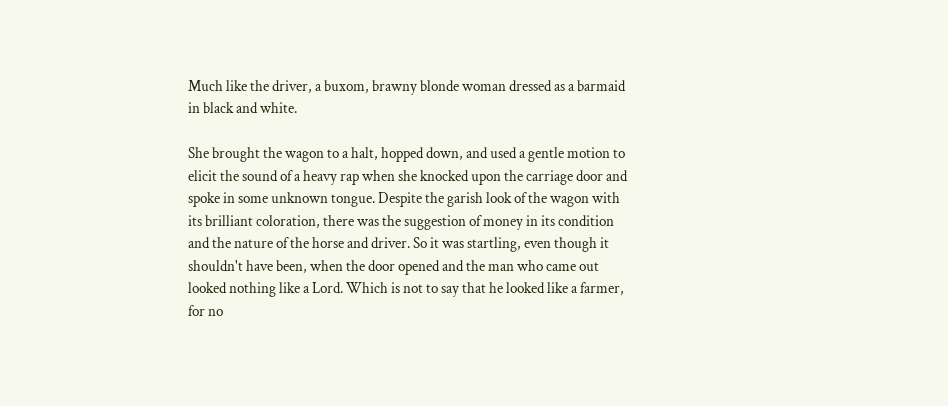Much like the driver, a buxom, brawny blonde woman dressed as a barmaid in black and white.

She brought the wagon to a halt, hopped down, and used a gentle motion to elicit the sound of a heavy rap when she knocked upon the carriage door and spoke in some unknown tongue. Despite the garish look of the wagon with its brilliant coloration, there was the suggestion of money in its condition and the nature of the horse and driver. So it was startling, even though it shouldn't have been, when the door opened and the man who came out looked nothing like a Lord. Which is not to say that he looked like a farmer, for no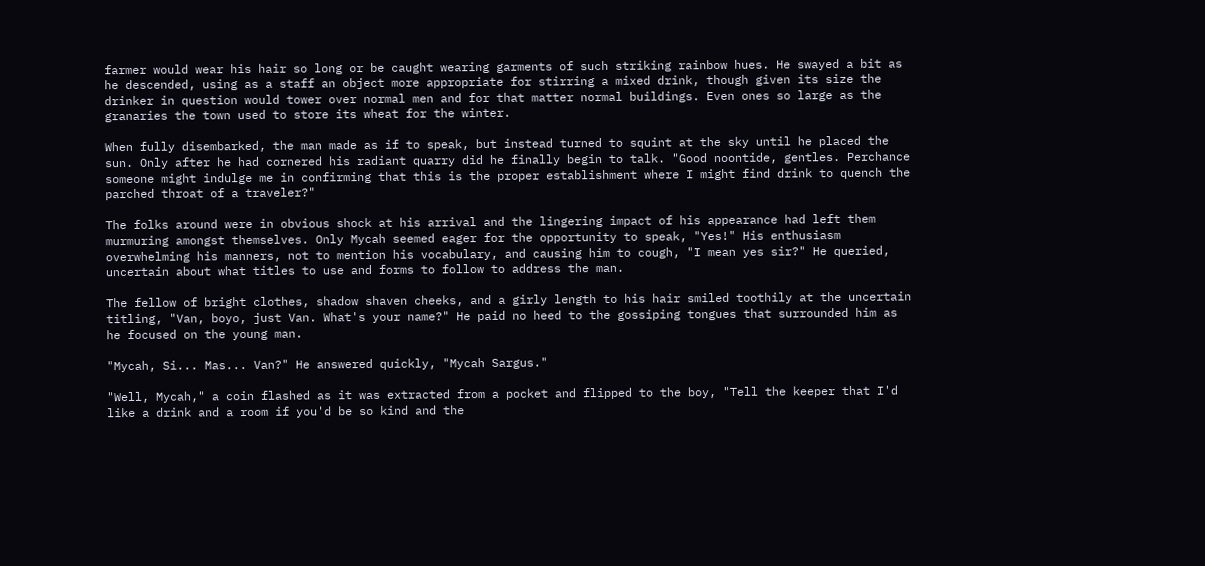farmer would wear his hair so long or be caught wearing garments of such striking rainbow hues. He swayed a bit as he descended, using as a staff an object more appropriate for stirring a mixed drink, though given its size the drinker in question would tower over normal men and for that matter normal buildings. Even ones so large as the granaries the town used to store its wheat for the winter.

When fully disembarked, the man made as if to speak, but instead turned to squint at the sky until he placed the sun. Only after he had cornered his radiant quarry did he finally begin to talk. "Good noontide, gentles. Perchance someone might indulge me in confirming that this is the proper establishment where I might find drink to quench the parched throat of a traveler?"

The folks around were in obvious shock at his arrival and the lingering impact of his appearance had left them murmuring amongst themselves. Only Mycah seemed eager for the opportunity to speak, "Yes!" His enthusiasm overwhelming his manners, not to mention his vocabulary, and causing him to cough, "I mean yes sir?" He queried, uncertain about what titles to use and forms to follow to address the man.

The fellow of bright clothes, shadow shaven cheeks, and a girly length to his hair smiled toothily at the uncertain titling, "Van, boyo, just Van. What's your name?" He paid no heed to the gossiping tongues that surrounded him as he focused on the young man.

"Mycah, Si... Mas... Van?" He answered quickly, "Mycah Sargus."

"Well, Mycah," a coin flashed as it was extracted from a pocket and flipped to the boy, "Tell the keeper that I'd like a drink and a room if you'd be so kind and the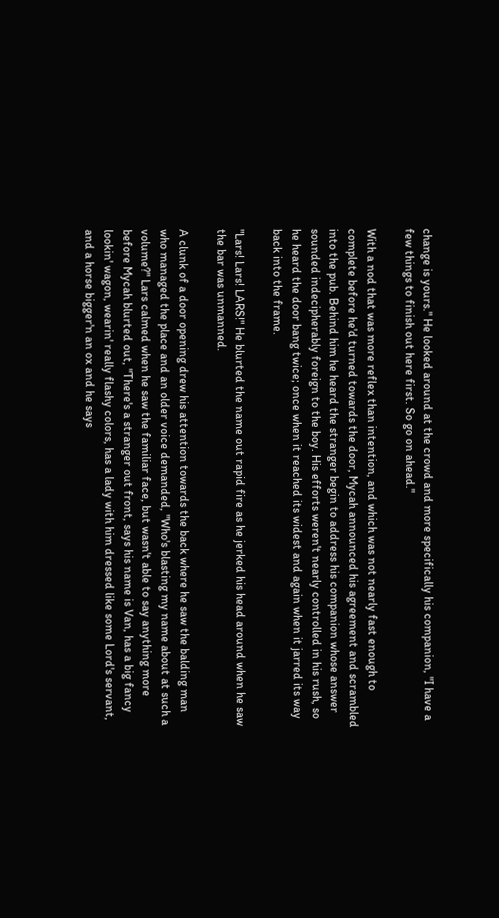change is yours." He looked around at the crowd and more specifically his companion, "I have a few things to finish out here first. So go on ahead."

With a nod that was more reflex than intention, and which was not nearly fast enough to complete before he'd turned towards the door, Mycah announced his agreement and scrambled into the pub. Behind him he heard the stranger begin to address his companion whose answer sounded indecipherably foreign to the boy. His efforts weren't nearly controlled in his rush, so he heard the door bang twice; once when it reached its widest and again when it jarred its way back into the frame.

"Lars! Lars! LARS!" He blurted the name out rapid fire as he jerked his head around when he saw the bar was unmanned.

A clunk of a door opening drew his attention towards the back where he saw the balding man who managed the place and an older voice demanded, "Who's blasting my name about at such a volume?" Lars calmed when he saw the familiar face, but wasn't able to say anything more before Mycah blurted out, "There's a stranger out front, says his name is Van, has a big fancy lookin' wagon, wearin' really flashy colors, has a lady with him dressed like some Lord's servant, and a horse bigger'n an ox and he says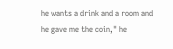he wants a drink and a room and he gave me the coin," he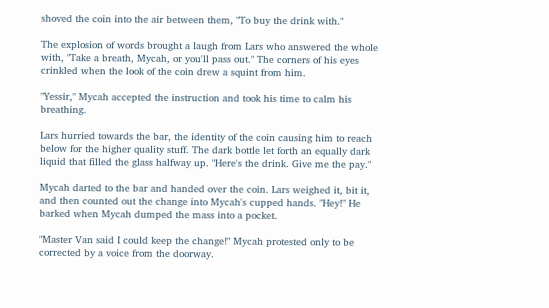shoved the coin into the air between them, "To buy the drink with."

The explosion of words brought a laugh from Lars who answered the whole with, "Take a breath, Mycah, or you'll pass out." The corners of his eyes crinkled when the look of the coin drew a squint from him.

"Yessir," Mycah accepted the instruction and took his time to calm his breathing.

Lars hurried towards the bar, the identity of the coin causing him to reach below for the higher quality stuff. The dark bottle let forth an equally dark liquid that filled the glass halfway up. "Here's the drink. Give me the pay."

Mycah darted to the bar and handed over the coin. Lars weighed it, bit it, and then counted out the change into Mycah's cupped hands. "Hey!" He barked when Mycah dumped the mass into a pocket.

"Master Van said I could keep the change!" Mycah protested only to be corrected by a voice from the doorway.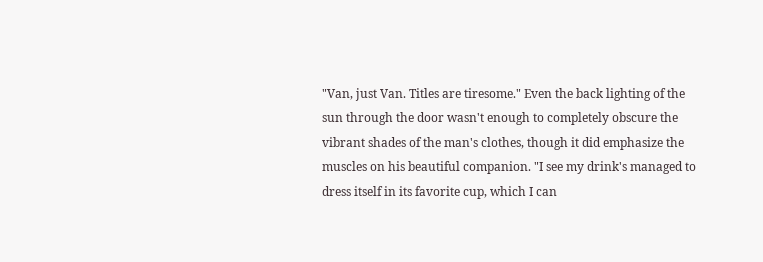"Van, just Van. Titles are tiresome." Even the back lighting of the sun through the door wasn't enough to completely obscure the vibrant shades of the man's clothes, though it did emphasize the muscles on his beautiful companion. "I see my drink's managed to dress itself in its favorite cup, which I can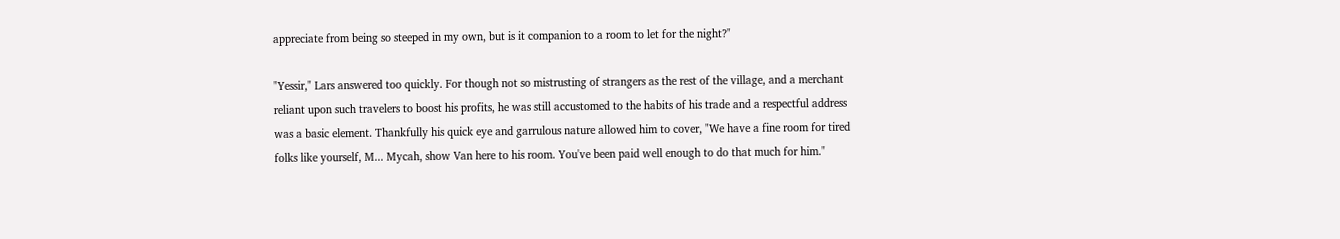appreciate from being so steeped in my own, but is it companion to a room to let for the night?"

"Yessir," Lars answered too quickly. For though not so mistrusting of strangers as the rest of the village, and a merchant reliant upon such travelers to boost his profits, he was still accustomed to the habits of his trade and a respectful address was a basic element. Thankfully his quick eye and garrulous nature allowed him to cover, "We have a fine room for tired folks like yourself, M... Mycah, show Van here to his room. You've been paid well enough to do that much for him."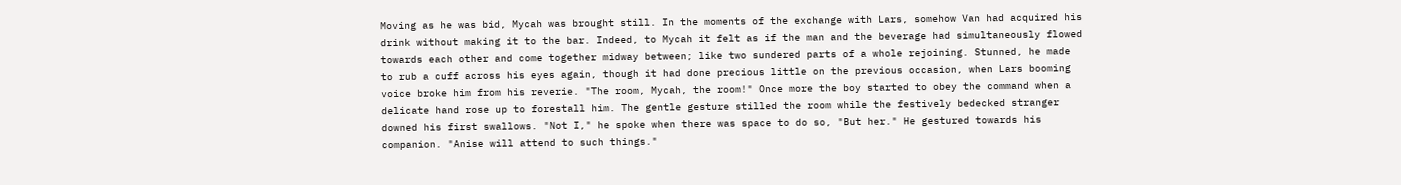Moving as he was bid, Mycah was brought still. In the moments of the exchange with Lars, somehow Van had acquired his drink without making it to the bar. Indeed, to Mycah it felt as if the man and the beverage had simultaneously flowed towards each other and come together midway between; like two sundered parts of a whole rejoining. Stunned, he made to rub a cuff across his eyes again, though it had done precious little on the previous occasion, when Lars booming voice broke him from his reverie. "The room, Mycah, the room!" Once more the boy started to obey the command when a delicate hand rose up to forestall him. The gentle gesture stilled the room while the festively bedecked stranger downed his first swallows. "Not I," he spoke when there was space to do so, "But her." He gestured towards his companion. "Anise will attend to such things."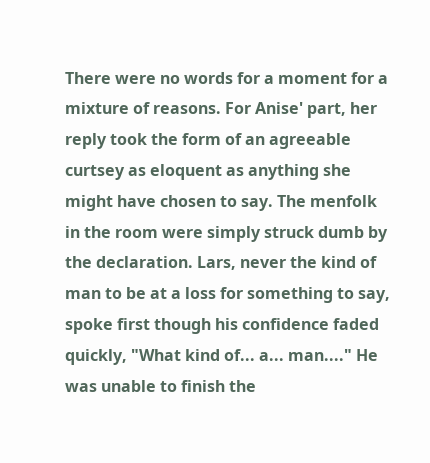There were no words for a moment for a mixture of reasons. For Anise' part, her reply took the form of an agreeable curtsey as eloquent as anything she might have chosen to say. The menfolk in the room were simply struck dumb by the declaration. Lars, never the kind of man to be at a loss for something to say, spoke first though his confidence faded quickly, "What kind of... a... man...." He was unable to finish the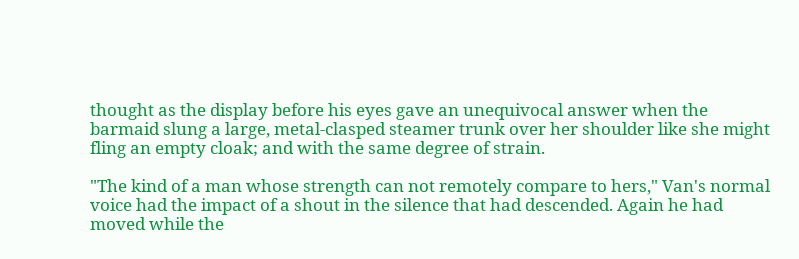thought as the display before his eyes gave an unequivocal answer when the barmaid slung a large, metal-clasped steamer trunk over her shoulder like she might fling an empty cloak; and with the same degree of strain.

"The kind of a man whose strength can not remotely compare to hers," Van's normal voice had the impact of a shout in the silence that had descended. Again he had moved while the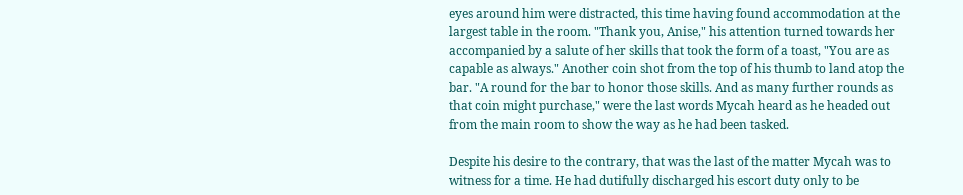eyes around him were distracted, this time having found accommodation at the largest table in the room. "Thank you, Anise," his attention turned towards her accompanied by a salute of her skills that took the form of a toast, "You are as capable as always." Another coin shot from the top of his thumb to land atop the bar. "A round for the bar to honor those skills. And as many further rounds as that coin might purchase," were the last words Mycah heard as he headed out from the main room to show the way as he had been tasked.

Despite his desire to the contrary, that was the last of the matter Mycah was to witness for a time. He had dutifully discharged his escort duty only to be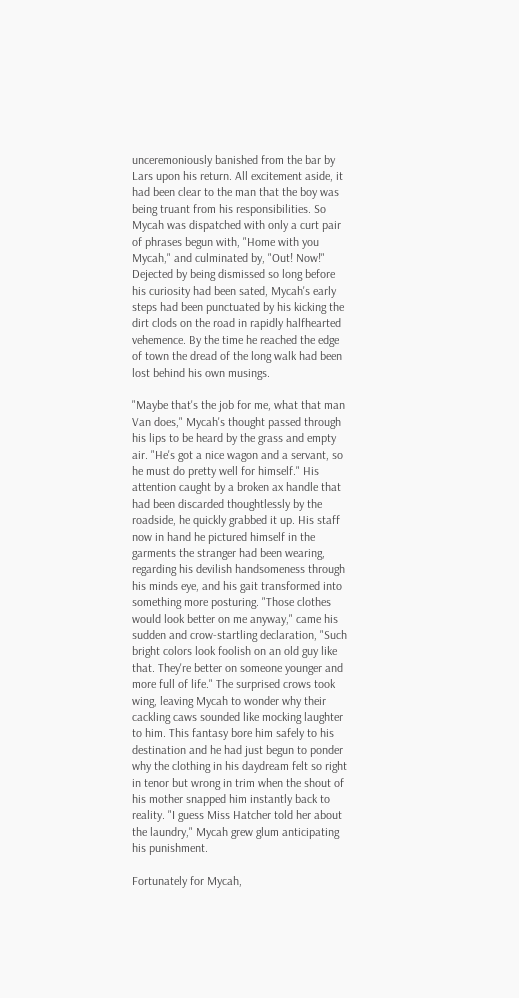unceremoniously banished from the bar by Lars upon his return. All excitement aside, it had been clear to the man that the boy was being truant from his responsibilities. So Mycah was dispatched with only a curt pair of phrases begun with, "Home with you Mycah," and culminated by, "Out! Now!" Dejected by being dismissed so long before his curiosity had been sated, Mycah's early steps had been punctuated by his kicking the dirt clods on the road in rapidly halfhearted vehemence. By the time he reached the edge of town the dread of the long walk had been lost behind his own musings.

"Maybe that's the job for me, what that man Van does," Mycah's thought passed through his lips to be heard by the grass and empty air. "He's got a nice wagon and a servant, so he must do pretty well for himself." His attention caught by a broken ax handle that had been discarded thoughtlessly by the roadside, he quickly grabbed it up. His staff now in hand he pictured himself in the garments the stranger had been wearing, regarding his devilish handsomeness through his minds eye, and his gait transformed into something more posturing. "Those clothes would look better on me anyway," came his sudden and crow-startling declaration, "Such bright colors look foolish on an old guy like that. They're better on someone younger and more full of life." The surprised crows took wing, leaving Mycah to wonder why their cackling caws sounded like mocking laughter to him. This fantasy bore him safely to his destination and he had just begun to ponder why the clothing in his daydream felt so right in tenor but wrong in trim when the shout of his mother snapped him instantly back to reality. "I guess Miss Hatcher told her about the laundry," Mycah grew glum anticipating his punishment.

Fortunately for Mycah,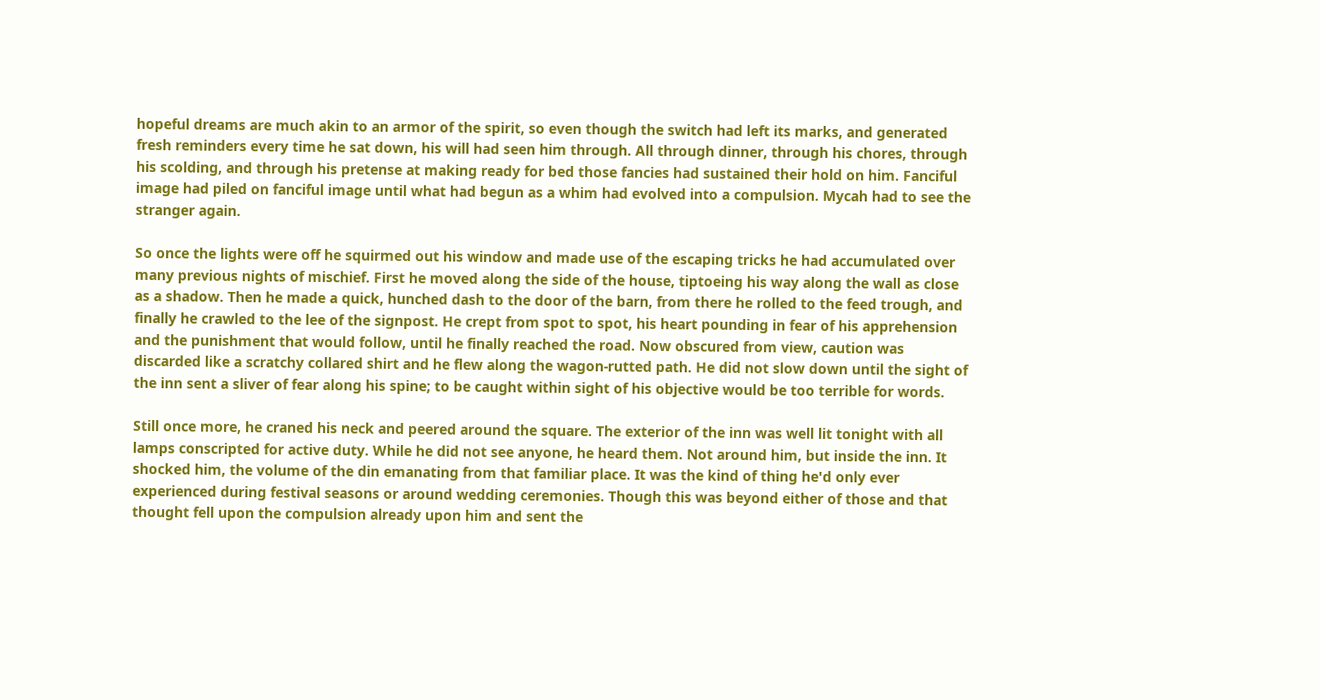hopeful dreams are much akin to an armor of the spirit, so even though the switch had left its marks, and generated fresh reminders every time he sat down, his will had seen him through. All through dinner, through his chores, through his scolding, and through his pretense at making ready for bed those fancies had sustained their hold on him. Fanciful image had piled on fanciful image until what had begun as a whim had evolved into a compulsion. Mycah had to see the stranger again.

So once the lights were off he squirmed out his window and made use of the escaping tricks he had accumulated over many previous nights of mischief. First he moved along the side of the house, tiptoeing his way along the wall as close as a shadow. Then he made a quick, hunched dash to the door of the barn, from there he rolled to the feed trough, and finally he crawled to the lee of the signpost. He crept from spot to spot, his heart pounding in fear of his apprehension and the punishment that would follow, until he finally reached the road. Now obscured from view, caution was discarded like a scratchy collared shirt and he flew along the wagon-rutted path. He did not slow down until the sight of the inn sent a sliver of fear along his spine; to be caught within sight of his objective would be too terrible for words.

Still once more, he craned his neck and peered around the square. The exterior of the inn was well lit tonight with all lamps conscripted for active duty. While he did not see anyone, he heard them. Not around him, but inside the inn. It shocked him, the volume of the din emanating from that familiar place. It was the kind of thing he'd only ever experienced during festival seasons or around wedding ceremonies. Though this was beyond either of those and that thought fell upon the compulsion already upon him and sent the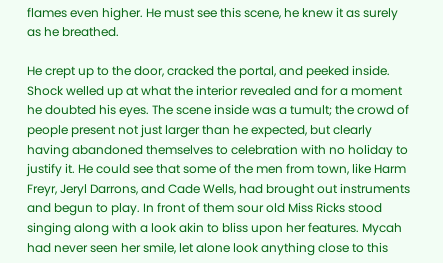flames even higher. He must see this scene, he knew it as surely as he breathed.

He crept up to the door, cracked the portal, and peeked inside. Shock welled up at what the interior revealed and for a moment he doubted his eyes. The scene inside was a tumult; the crowd of people present not just larger than he expected, but clearly having abandoned themselves to celebration with no holiday to justify it. He could see that some of the men from town, like Harm Freyr, Jeryl Darrons, and Cade Wells, had brought out instruments and begun to play. In front of them sour old Miss Ricks stood singing along with a look akin to bliss upon her features. Mycah had never seen her smile, let alone look anything close to this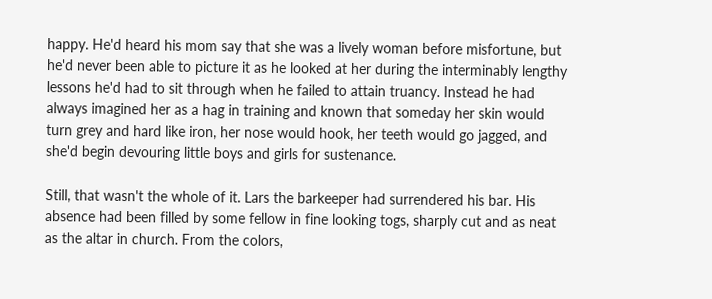happy. He'd heard his mom say that she was a lively woman before misfortune, but he'd never been able to picture it as he looked at her during the interminably lengthy lessons he'd had to sit through when he failed to attain truancy. Instead he had always imagined her as a hag in training and known that someday her skin would turn grey and hard like iron, her nose would hook, her teeth would go jagged, and she'd begin devouring little boys and girls for sustenance.

Still, that wasn't the whole of it. Lars the barkeeper had surrendered his bar. His absence had been filled by some fellow in fine looking togs, sharply cut and as neat as the altar in church. From the colors,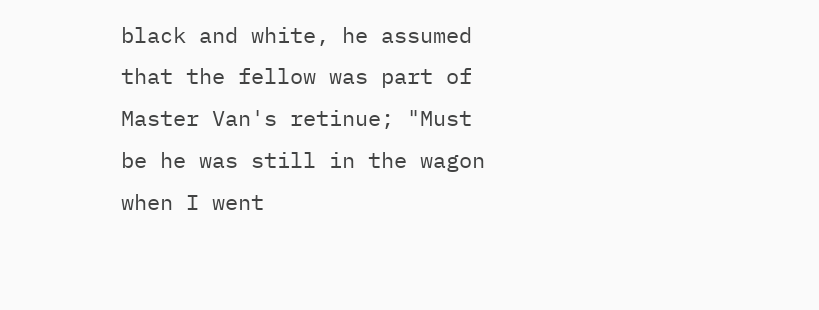black and white, he assumed that the fellow was part of Master Van's retinue; "Must be he was still in the wagon when I went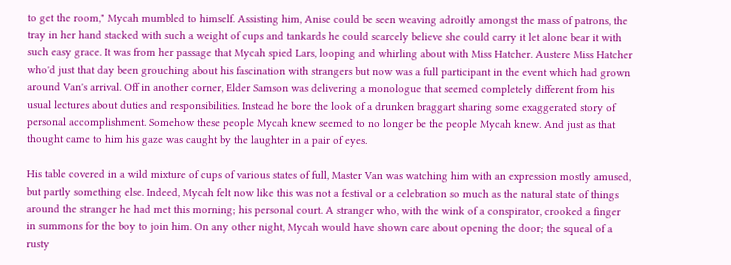to get the room," Mycah mumbled to himself. Assisting him, Anise could be seen weaving adroitly amongst the mass of patrons, the tray in her hand stacked with such a weight of cups and tankards he could scarcely believe she could carry it let alone bear it with such easy grace. It was from her passage that Mycah spied Lars, looping and whirling about with Miss Hatcher. Austere Miss Hatcher who'd just that day been grouching about his fascination with strangers but now was a full participant in the event which had grown around Van's arrival. Off in another corner, Elder Samson was delivering a monologue that seemed completely different from his usual lectures about duties and responsibilities. Instead he bore the look of a drunken braggart sharing some exaggerated story of personal accomplishment. Somehow these people Mycah knew seemed to no longer be the people Mycah knew. And just as that thought came to him his gaze was caught by the laughter in a pair of eyes.

His table covered in a wild mixture of cups of various states of full, Master Van was watching him with an expression mostly amused, but partly something else. Indeed, Mycah felt now like this was not a festival or a celebration so much as the natural state of things around the stranger he had met this morning; his personal court. A stranger who, with the wink of a conspirator, crooked a finger in summons for the boy to join him. On any other night, Mycah would have shown care about opening the door; the squeal of a rusty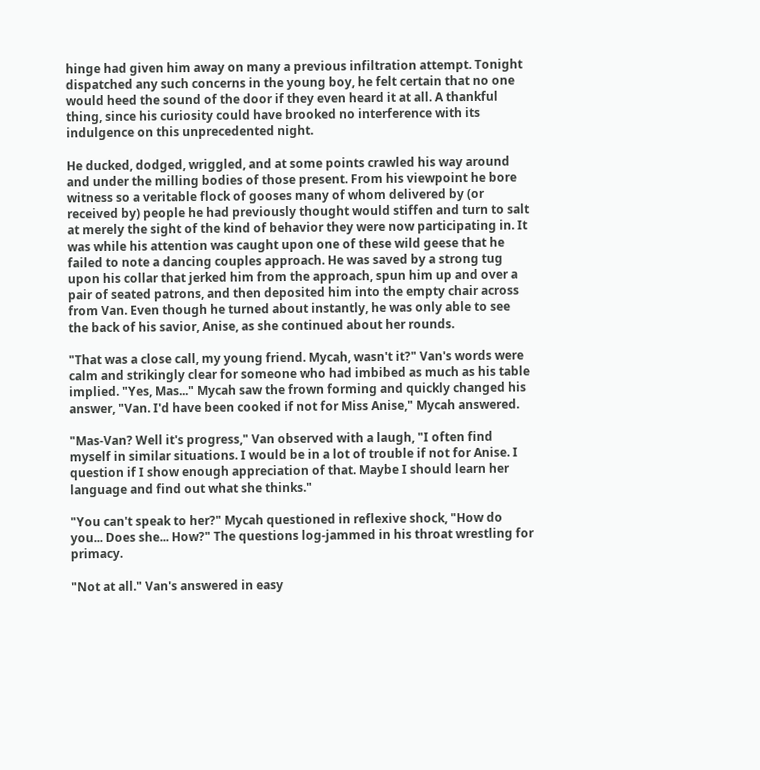hinge had given him away on many a previous infiltration attempt. Tonight dispatched any such concerns in the young boy, he felt certain that no one would heed the sound of the door if they even heard it at all. A thankful thing, since his curiosity could have brooked no interference with its indulgence on this unprecedented night.

He ducked, dodged, wriggled, and at some points crawled his way around and under the milling bodies of those present. From his viewpoint he bore witness so a veritable flock of gooses many of whom delivered by (or received by) people he had previously thought would stiffen and turn to salt at merely the sight of the kind of behavior they were now participating in. It was while his attention was caught upon one of these wild geese that he failed to note a dancing couples approach. He was saved by a strong tug upon his collar that jerked him from the approach, spun him up and over a pair of seated patrons, and then deposited him into the empty chair across from Van. Even though he turned about instantly, he was only able to see the back of his savior, Anise, as she continued about her rounds.

"That was a close call, my young friend. Mycah, wasn't it?" Van's words were calm and strikingly clear for someone who had imbibed as much as his table implied. "Yes, Mas..." Mycah saw the frown forming and quickly changed his answer, "Van. I'd have been cooked if not for Miss Anise," Mycah answered.

"Mas-Van? Well it's progress," Van observed with a laugh, "I often find myself in similar situations. I would be in a lot of trouble if not for Anise. I question if I show enough appreciation of that. Maybe I should learn her language and find out what she thinks."

"You can't speak to her?" Mycah questioned in reflexive shock, "How do you... Does she... How?" The questions log-jammed in his throat wrestling for primacy.

"Not at all." Van's answered in easy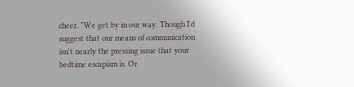cheer. "We get by in our way. Though I'd suggest that our means of communication isn't nearly the pressing issue that your bedtime escapism is. Or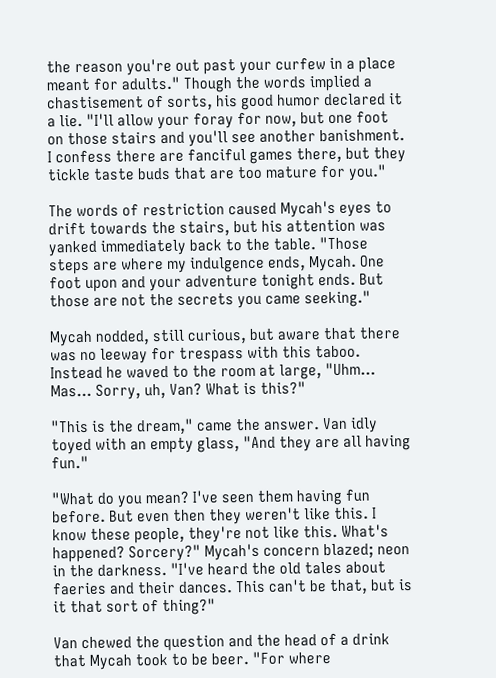the reason you're out past your curfew in a place meant for adults." Though the words implied a chastisement of sorts, his good humor declared it a lie. "I'll allow your foray for now, but one foot on those stairs and you'll see another banishment. I confess there are fanciful games there, but they tickle taste buds that are too mature for you."

The words of restriction caused Mycah's eyes to drift towards the stairs, but his attention was yanked immediately back to the table. "Those steps are where my indulgence ends, Mycah. One foot upon and your adventure tonight ends. But those are not the secrets you came seeking."

Mycah nodded, still curious, but aware that there was no leeway for trespass with this taboo. Instead he waved to the room at large, "Uhm... Mas... Sorry, uh, Van? What is this?"

"This is the dream," came the answer. Van idly toyed with an empty glass, "And they are all having fun."

"What do you mean? I've seen them having fun before. But even then they weren't like this. I know these people, they're not like this. What's happened? Sorcery?" Mycah's concern blazed; neon in the darkness. "I've heard the old tales about faeries and their dances. This can't be that, but is it that sort of thing?"

Van chewed the question and the head of a drink that Mycah took to be beer. "For where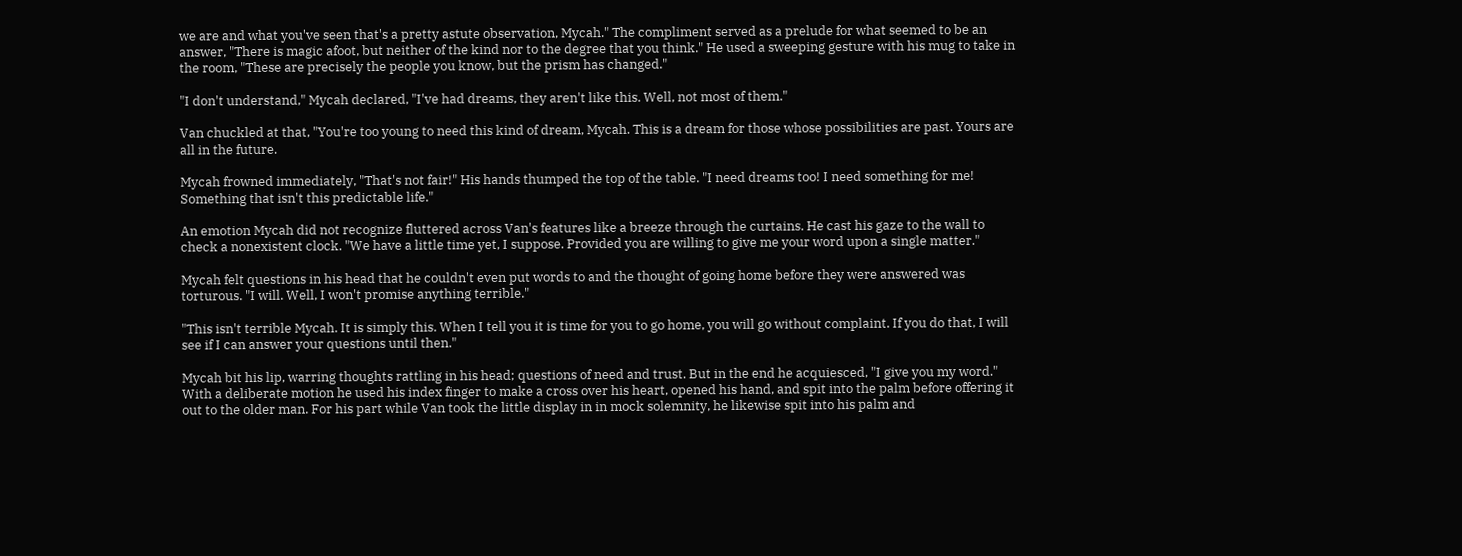we are and what you've seen that's a pretty astute observation, Mycah." The compliment served as a prelude for what seemed to be an answer, "There is magic afoot, but neither of the kind nor to the degree that you think." He used a sweeping gesture with his mug to take in the room, "These are precisely the people you know, but the prism has changed."

"I don't understand," Mycah declared, "I've had dreams, they aren't like this. Well, not most of them."

Van chuckled at that, "You're too young to need this kind of dream, Mycah. This is a dream for those whose possibilities are past. Yours are all in the future.

Mycah frowned immediately, "That's not fair!" His hands thumped the top of the table. "I need dreams too! I need something for me! Something that isn't this predictable life."

An emotion Mycah did not recognize fluttered across Van's features like a breeze through the curtains. He cast his gaze to the wall to check a nonexistent clock. "We have a little time yet, I suppose. Provided you are willing to give me your word upon a single matter."

Mycah felt questions in his head that he couldn't even put words to and the thought of going home before they were answered was torturous. "I will. Well, I won't promise anything terrible."

"This isn't terrible Mycah. It is simply this. When I tell you it is time for you to go home, you will go without complaint. If you do that, I will see if I can answer your questions until then."

Mycah bit his lip, warring thoughts rattling in his head; questions of need and trust. But in the end he acquiesced, "I give you my word." With a deliberate motion he used his index finger to make a cross over his heart, opened his hand, and spit into the palm before offering it out to the older man. For his part while Van took the little display in in mock solemnity, he likewise spit into his palm and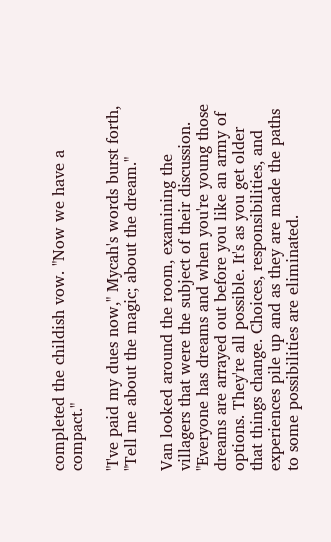completed the childish vow. "Now we have a compact."

"I've paid my dues now," Mycah's words burst forth, "Tell me about the magic; about the dream."

Van looked around the room, examining the villagers that were the subject of their discussion. "Everyone has dreams and when you're young those dreams are arrayed out before you like an army of options. They're all possible. It's as you get older that things change. Choices, responsibilities, and experiences pile up and as they are made the paths to some possibilities are eliminated.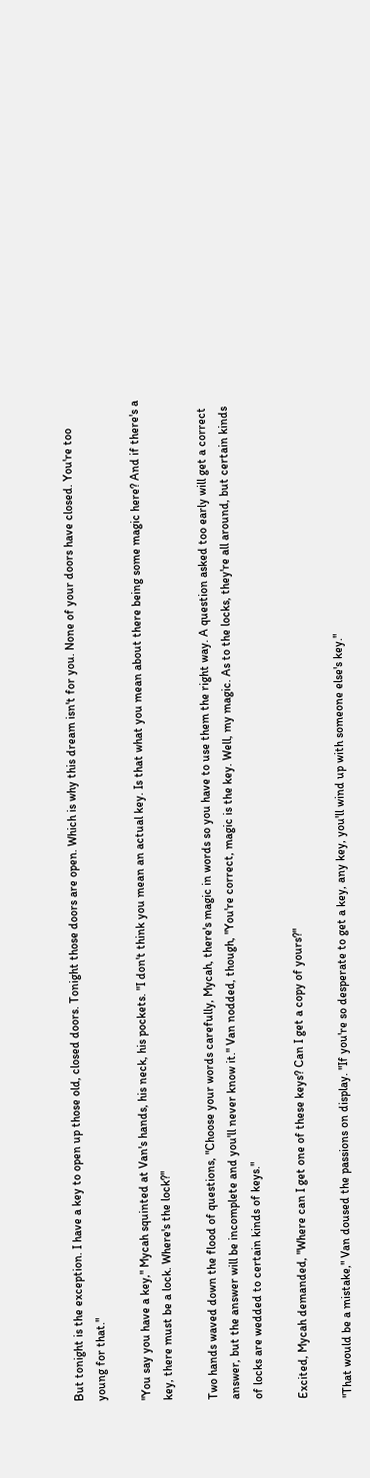But tonight is the exception. I have a key to open up those old, closed doors. Tonight those doors are open. Which is why this dream isn't for you. None of your doors have closed. You're too young for that."

"You say you have a key," Mycah squinted at Van's hands, his neck, his pockets. "I don't think you mean an actual key. Is that what you mean about there being some magic here? And if there's a key, there must be a lock. Where's the lock?"

Two hands waved down the flood of questions, "Choose your words carefully, Mycah, there's magic in words so you have to use them the right way. A question asked too early will get a correct answer, but the answer will be incomplete and you'll never know it." Van nodded, though, "You're correct, magic is the key. Well, my magic. As to the locks, they're all around, but certain kinds of locks are wedded to certain kinds of keys."

Excited, Mycah demanded, "Where can I get one of these keys? Can I get a copy of yours?"

"That would be a mistake," Van doused the passions on display. "If you're so desperate to get a key, any key, you'll wind up with someone else's key."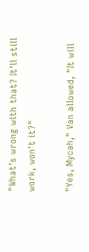"What's wrong with that? It'll still work, won't it?"

"Yes, Mycah," Van allowed, "It will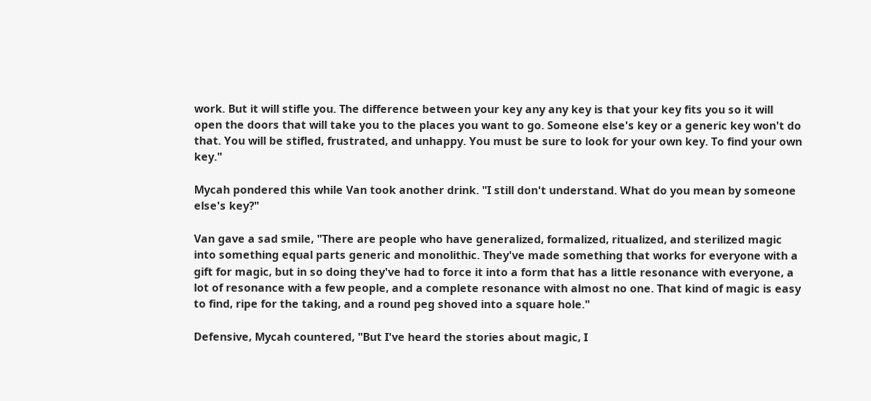work. But it will stifle you. The difference between your key any any key is that your key fits you so it will open the doors that will take you to the places you want to go. Someone else's key or a generic key won't do that. You will be stifled, frustrated, and unhappy. You must be sure to look for your own key. To find your own key."

Mycah pondered this while Van took another drink. "I still don't understand. What do you mean by someone else's key?"

Van gave a sad smile, "There are people who have generalized, formalized, ritualized, and sterilized magic into something equal parts generic and monolithic. They've made something that works for everyone with a gift for magic, but in so doing they've had to force it into a form that has a little resonance with everyone, a lot of resonance with a few people, and a complete resonance with almost no one. That kind of magic is easy to find, ripe for the taking, and a round peg shoved into a square hole."

Defensive, Mycah countered, "But I've heard the stories about magic, I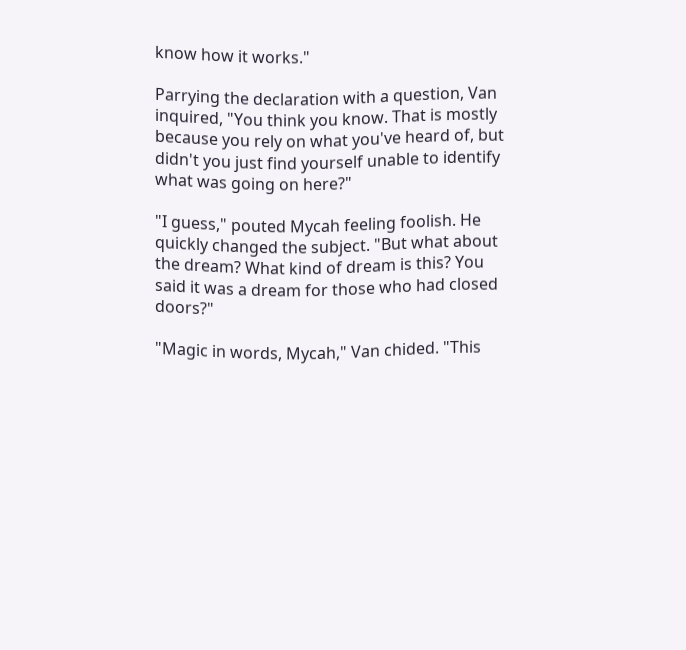know how it works."

Parrying the declaration with a question, Van inquired, "You think you know. That is mostly because you rely on what you've heard of, but didn't you just find yourself unable to identify what was going on here?"

"I guess," pouted Mycah feeling foolish. He quickly changed the subject. "But what about the dream? What kind of dream is this? You said it was a dream for those who had closed doors?"

"Magic in words, Mycah," Van chided. "This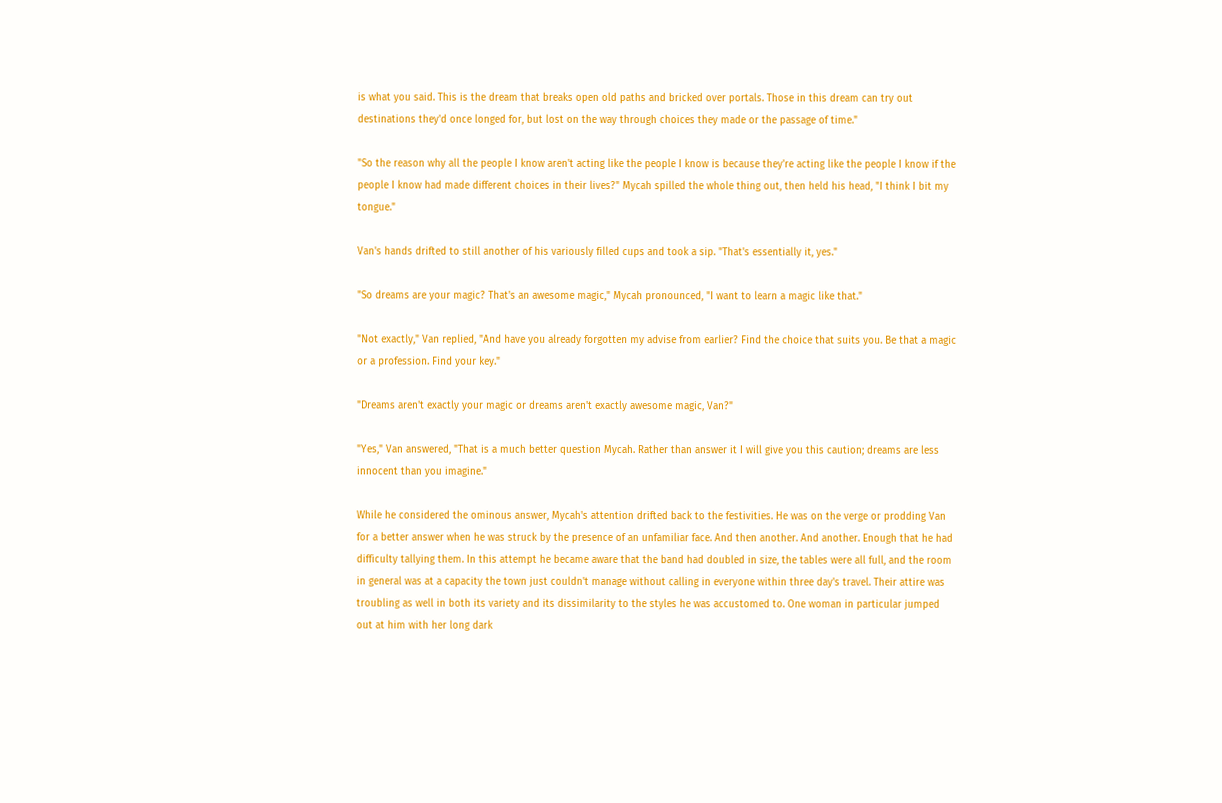is what you said. This is the dream that breaks open old paths and bricked over portals. Those in this dream can try out destinations they'd once longed for, but lost on the way through choices they made or the passage of time."

"So the reason why all the people I know aren't acting like the people I know is because they're acting like the people I know if the people I know had made different choices in their lives?" Mycah spilled the whole thing out, then held his head, "I think I bit my tongue."

Van's hands drifted to still another of his variously filled cups and took a sip. "That's essentially it, yes."

"So dreams are your magic? That's an awesome magic," Mycah pronounced, "I want to learn a magic like that."

"Not exactly," Van replied, "And have you already forgotten my advise from earlier? Find the choice that suits you. Be that a magic or a profession. Find your key."

"Dreams aren't exactly your magic or dreams aren't exactly awesome magic, Van?"

"Yes," Van answered, "That is a much better question Mycah. Rather than answer it I will give you this caution; dreams are less innocent than you imagine."

While he considered the ominous answer, Mycah's attention drifted back to the festivities. He was on the verge or prodding Van for a better answer when he was struck by the presence of an unfamiliar face. And then another. And another. Enough that he had difficulty tallying them. In this attempt he became aware that the band had doubled in size, the tables were all full, and the room in general was at a capacity the town just couldn't manage without calling in everyone within three day's travel. Their attire was troubling as well in both its variety and its dissimilarity to the styles he was accustomed to. One woman in particular jumped out at him with her long dark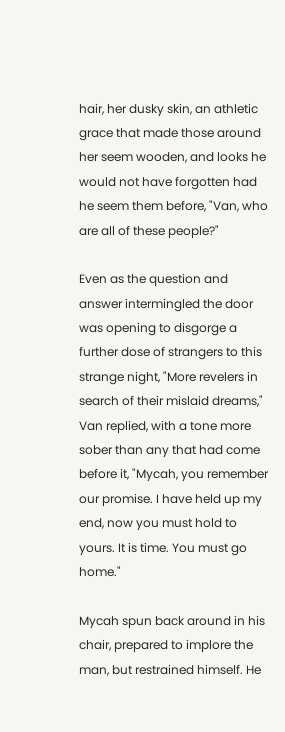hair, her dusky skin, an athletic grace that made those around her seem wooden, and looks he would not have forgotten had he seem them before, "Van, who are all of these people?"

Even as the question and answer intermingled the door was opening to disgorge a further dose of strangers to this strange night, "More revelers in search of their mislaid dreams," Van replied, with a tone more sober than any that had come before it, "Mycah, you remember our promise. I have held up my end, now you must hold to yours. It is time. You must go home."

Mycah spun back around in his chair, prepared to implore the man, but restrained himself. He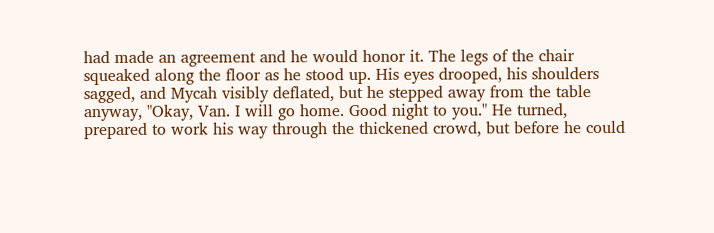had made an agreement and he would honor it. The legs of the chair squeaked along the floor as he stood up. His eyes drooped, his shoulders sagged, and Mycah visibly deflated, but he stepped away from the table anyway, "Okay, Van. I will go home. Good night to you." He turned, prepared to work his way through the thickened crowd, but before he could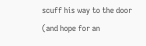scuff his way to the door (and hope for an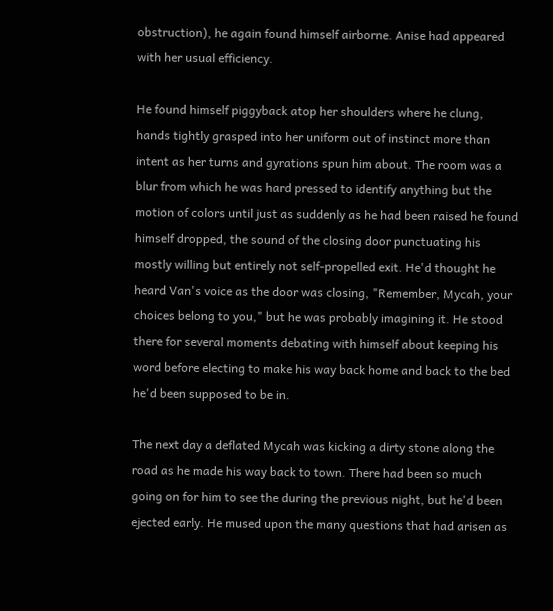obstruction), he again found himself airborne. Anise had appeared with her usual efficiency.

He found himself piggyback atop her shoulders where he clung, hands tightly grasped into her uniform out of instinct more than intent as her turns and gyrations spun him about. The room was a blur from which he was hard pressed to identify anything but the motion of colors until just as suddenly as he had been raised he found himself dropped, the sound of the closing door punctuating his mostly willing but entirely not self-propelled exit. He'd thought he heard Van's voice as the door was closing, "Remember, Mycah, your choices belong to you," but he was probably imagining it. He stood there for several moments debating with himself about keeping his word before electing to make his way back home and back to the bed he'd been supposed to be in.

The next day a deflated Mycah was kicking a dirty stone along the road as he made his way back to town. There had been so much going on for him to see the during the previous night, but he'd been ejected early. He mused upon the many questions that had arisen as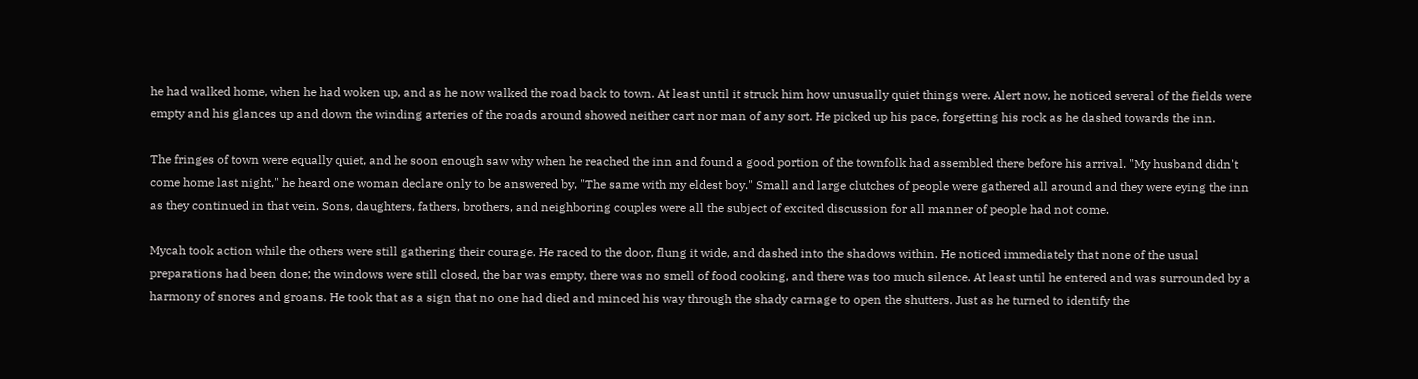he had walked home, when he had woken up, and as he now walked the road back to town. At least until it struck him how unusually quiet things were. Alert now, he noticed several of the fields were empty and his glances up and down the winding arteries of the roads around showed neither cart nor man of any sort. He picked up his pace, forgetting his rock as he dashed towards the inn.

The fringes of town were equally quiet, and he soon enough saw why when he reached the inn and found a good portion of the townfolk had assembled there before his arrival. "My husband didn't come home last night," he heard one woman declare only to be answered by, "The same with my eldest boy." Small and large clutches of people were gathered all around and they were eying the inn as they continued in that vein. Sons, daughters, fathers, brothers, and neighboring couples were all the subject of excited discussion for all manner of people had not come.

Mycah took action while the others were still gathering their courage. He raced to the door, flung it wide, and dashed into the shadows within. He noticed immediately that none of the usual preparations had been done; the windows were still closed, the bar was empty, there was no smell of food cooking, and there was too much silence. At least until he entered and was surrounded by a harmony of snores and groans. He took that as a sign that no one had died and minced his way through the shady carnage to open the shutters. Just as he turned to identify the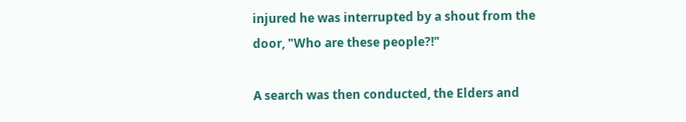injured he was interrupted by a shout from the door, "Who are these people?!"

A search was then conducted, the Elders and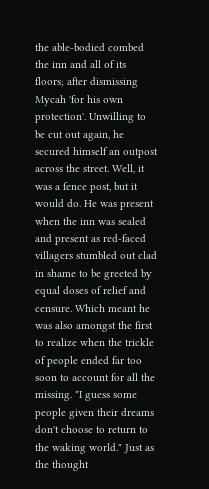the able-bodied combed the inn and all of its floors; after dismissing Mycah 'for his own protection'. Unwilling to be cut out again, he secured himself an outpost across the street. Well, it was a fence post, but it would do. He was present when the inn was sealed and present as red-faced villagers stumbled out clad in shame to be greeted by equal doses of relief and censure. Which meant he was also amongst the first to realize when the trickle of people ended far too soon to account for all the missing. "I guess some people given their dreams don't choose to return to the waking world." Just as the thought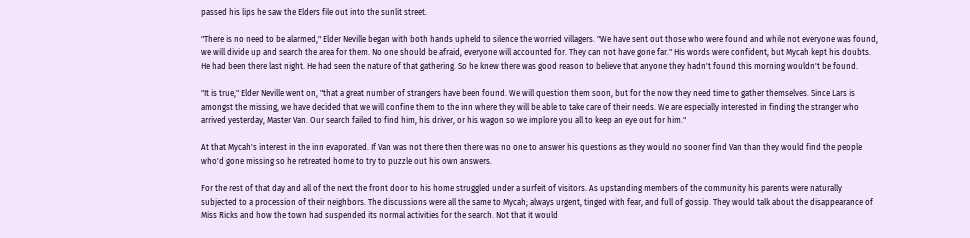passed his lips he saw the Elders file out into the sunlit street.

"There is no need to be alarmed," Elder Neville began with both hands upheld to silence the worried villagers. "We have sent out those who were found and while not everyone was found, we will divide up and search the area for them. No one should be afraid, everyone will accounted for. They can not have gone far." His words were confident, but Mycah kept his doubts. He had been there last night. He had seen the nature of that gathering. So he knew there was good reason to believe that anyone they hadn't found this morning wouldn't be found.

"It is true," Elder Neville went on, "that a great number of strangers have been found. We will question them soon, but for the now they need time to gather themselves. Since Lars is amongst the missing, we have decided that we will confine them to the inn where they will be able to take care of their needs. We are especially interested in finding the stranger who arrived yesterday, Master Van. Our search failed to find him, his driver, or his wagon so we implore you all to keep an eye out for him."

At that Mycah's interest in the inn evaporated. If Van was not there then there was no one to answer his questions as they would no sooner find Van than they would find the people who'd gone missing so he retreated home to try to puzzle out his own answers.

For the rest of that day and all of the next the front door to his home struggled under a surfeit of visitors. As upstanding members of the community his parents were naturally subjected to a procession of their neighbors. The discussions were all the same to Mycah; always urgent, tinged with fear, and full of gossip. They would talk about the disappearance of Miss Ricks and how the town had suspended its normal activities for the search. Not that it would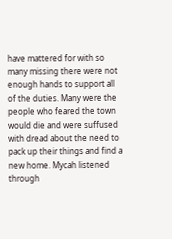have mattered for with so many missing there were not enough hands to support all of the duties. Many were the people who feared the town would die and were suffused with dread about the need to pack up their things and find a new home. Mycah listened through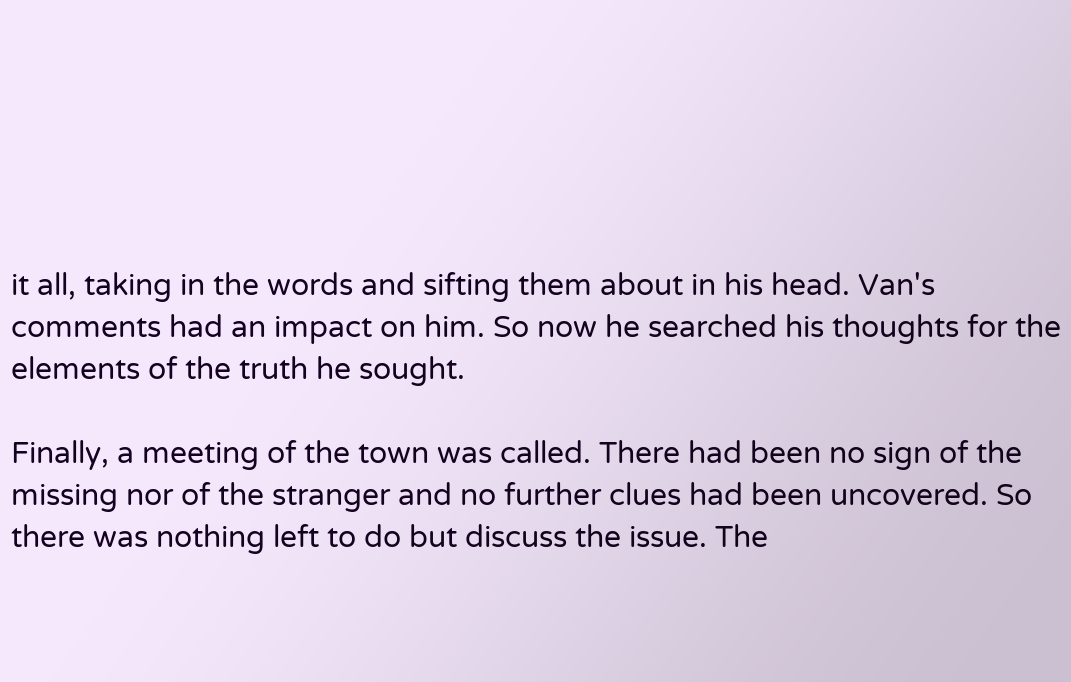it all, taking in the words and sifting them about in his head. Van's comments had an impact on him. So now he searched his thoughts for the elements of the truth he sought.

Finally, a meeting of the town was called. There had been no sign of the missing nor of the stranger and no further clues had been uncovered. So there was nothing left to do but discuss the issue. The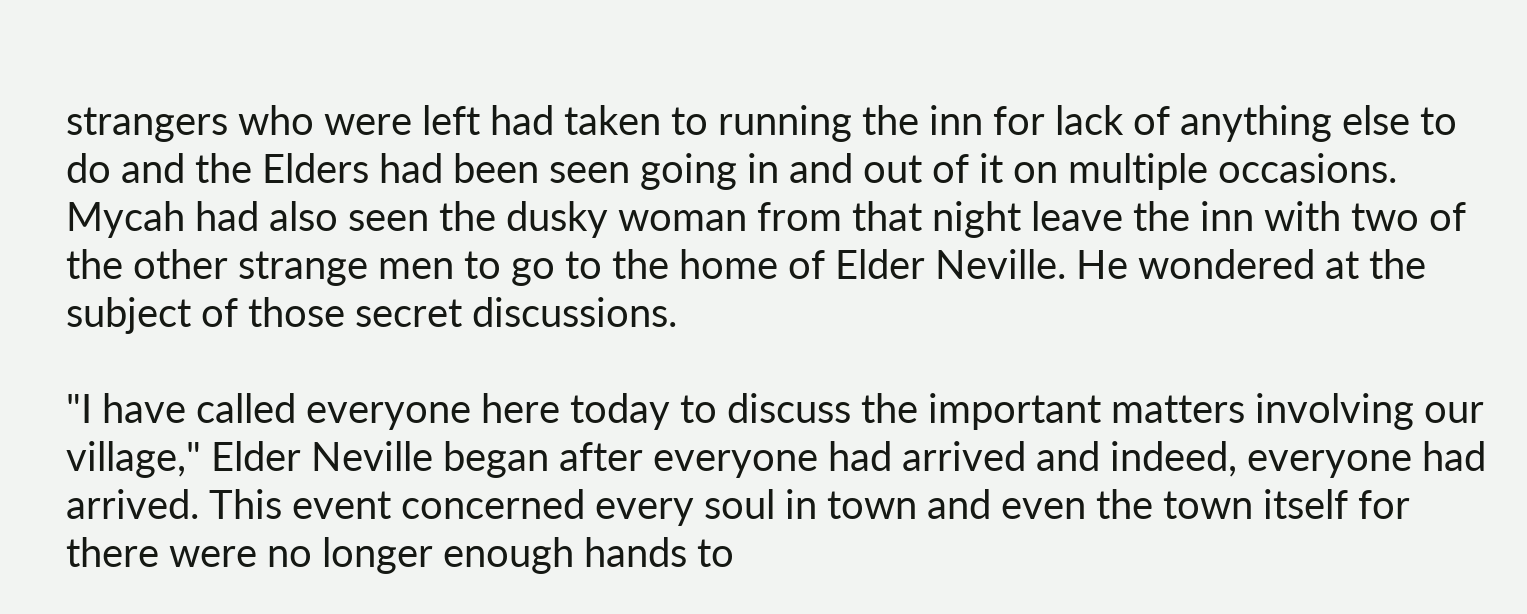strangers who were left had taken to running the inn for lack of anything else to do and the Elders had been seen going in and out of it on multiple occasions. Mycah had also seen the dusky woman from that night leave the inn with two of the other strange men to go to the home of Elder Neville. He wondered at the subject of those secret discussions.

"I have called everyone here today to discuss the important matters involving our village," Elder Neville began after everyone had arrived and indeed, everyone had arrived. This event concerned every soul in town and even the town itself for there were no longer enough hands to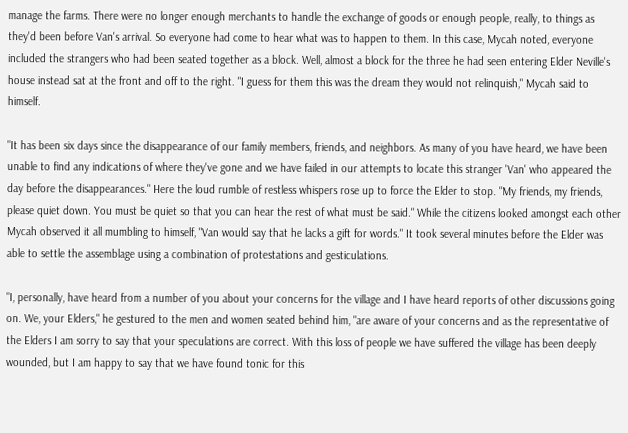manage the farms. There were no longer enough merchants to handle the exchange of goods or enough people, really, to things as they'd been before Van's arrival. So everyone had come to hear what was to happen to them. In this case, Mycah noted, everyone included the strangers who had been seated together as a block. Well, almost a block for the three he had seen entering Elder Neville's house instead sat at the front and off to the right. "I guess for them this was the dream they would not relinquish," Mycah said to himself.

"It has been six days since the disappearance of our family members, friends, and neighbors. As many of you have heard, we have been unable to find any indications of where they've gone and we have failed in our attempts to locate this stranger 'Van' who appeared the day before the disappearances." Here the loud rumble of restless whispers rose up to force the Elder to stop. "My friends, my friends, please quiet down. You must be quiet so that you can hear the rest of what must be said." While the citizens looked amongst each other Mycah observed it all mumbling to himself, "Van would say that he lacks a gift for words." It took several minutes before the Elder was able to settle the assemblage using a combination of protestations and gesticulations.

"I, personally, have heard from a number of you about your concerns for the village and I have heard reports of other discussions going on. We, your Elders," he gestured to the men and women seated behind him, "are aware of your concerns and as the representative of the Elders I am sorry to say that your speculations are correct. With this loss of people we have suffered the village has been deeply wounded, but I am happy to say that we have found tonic for this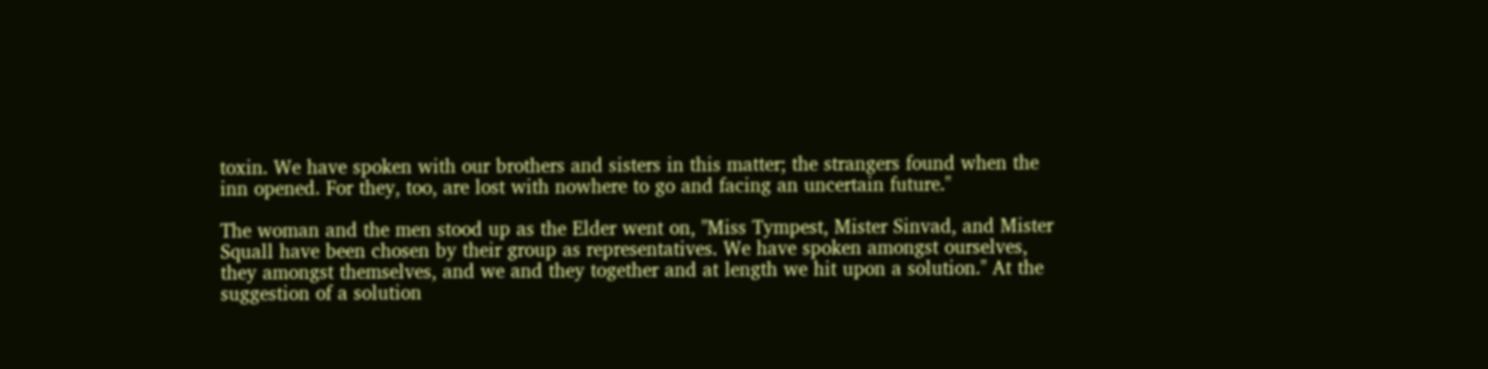toxin. We have spoken with our brothers and sisters in this matter; the strangers found when the inn opened. For they, too, are lost with nowhere to go and facing an uncertain future."

The woman and the men stood up as the Elder went on, "Miss Tympest, Mister Sinvad, and Mister Squall have been chosen by their group as representatives. We have spoken amongst ourselves, they amongst themselves, and we and they together and at length we hit upon a solution." At the suggestion of a solution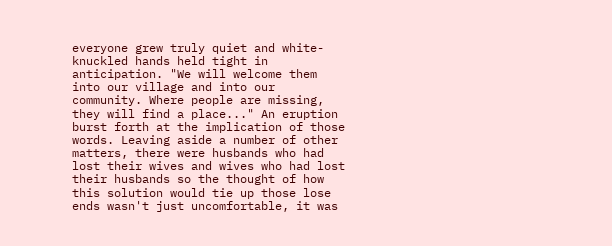everyone grew truly quiet and white-knuckled hands held tight in anticipation. "We will welcome them into our village and into our community. Where people are missing, they will find a place..." An eruption burst forth at the implication of those words. Leaving aside a number of other matters, there were husbands who had lost their wives and wives who had lost their husbands so the thought of how this solution would tie up those lose ends wasn't just uncomfortable, it was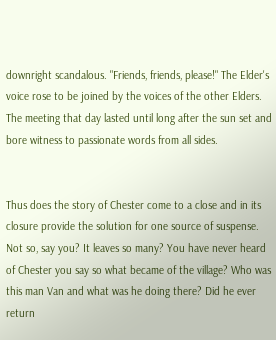downright scandalous. "Friends, friends, please!" The Elder's voice rose to be joined by the voices of the other Elders. The meeting that day lasted until long after the sun set and bore witness to passionate words from all sides.


Thus does the story of Chester come to a close and in its closure provide the solution for one source of suspense. Not so, say you? It leaves so many? You have never heard of Chester you say so what became of the village? Who was this man Van and what was he doing there? Did he ever return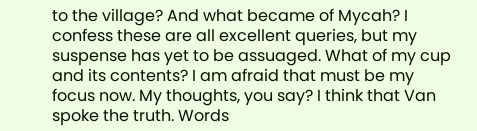to the village? And what became of Mycah? I confess these are all excellent queries, but my suspense has yet to be assuaged. What of my cup and its contents? I am afraid that must be my focus now. My thoughts, you say? I think that Van spoke the truth. Words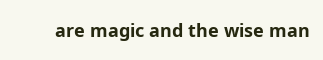are magic and the wise man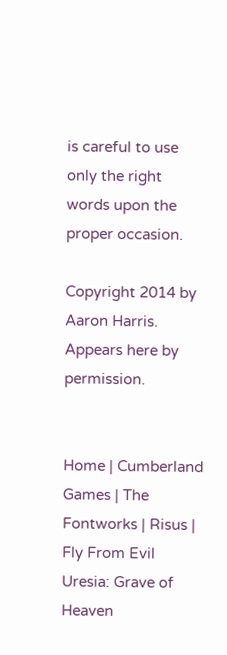is careful to use only the right words upon the proper occasion.

Copyright 2014 by Aaron Harris. Appears here by permission.


Home | Cumberland Games | The Fontworks | Risus | Fly From Evil
Uresia: Grave of Heaven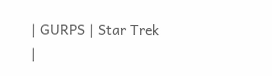| GURPS | Star Trek |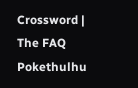Crossword | The FAQ
Pokethulhu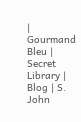| Gourmand Bleu | Secret Library | Blog | S. John